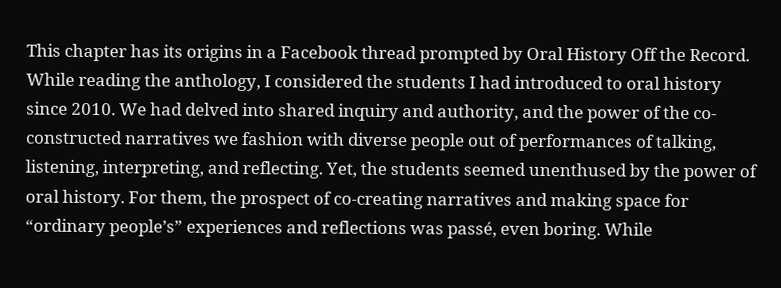This chapter has its origins in a Facebook thread prompted by Oral History Off the Record. While reading the anthology, I considered the students I had introduced to oral history since 2010. We had delved into shared inquiry and authority, and the power of the co-constructed narratives we fashion with diverse people out of performances of talking, listening, interpreting, and reflecting. Yet, the students seemed unenthused by the power of oral history. For them, the prospect of co-creating narratives and making space for “ordinary people’s” experiences and reflections was passé, even boring. While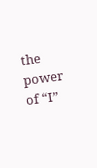the power of “I”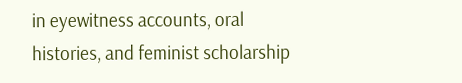in eyewitness accounts, oral histories, and feminist scholarship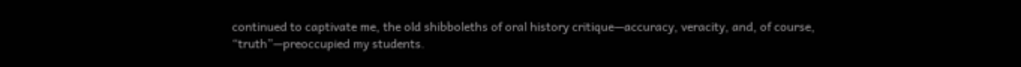continued to captivate me, the old shibboleths of oral history critique—accuracy, veracity, and, of course, “truth”—preoccupied my students.